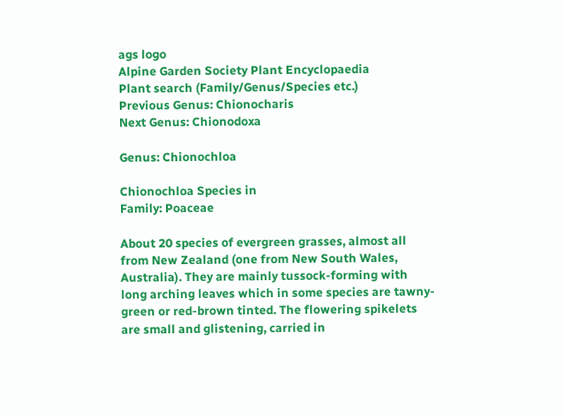ags logo
Alpine Garden Society Plant Encyclopaedia
Plant search (Family/Genus/Species etc.)
Previous Genus: Chionocharis
Next Genus: Chionodoxa

Genus: Chionochloa

Chionochloa Species in
Family: Poaceae

About 20 species of evergreen grasses, almost all from New Zealand (one from New South Wales, Australia). They are mainly tussock-forming with long arching leaves which in some species are tawny-green or red-brown tinted. The flowering spikelets are small and glistening, carried in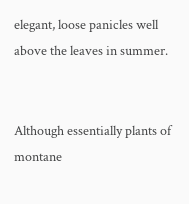elegant, loose panicles well above the leaves in summer.


Although essentially plants of montane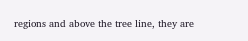regions and above the tree line, they are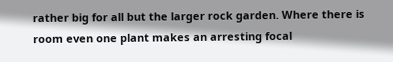rather big for all but the larger rock garden. Where there is room even one plant makes an arresting focal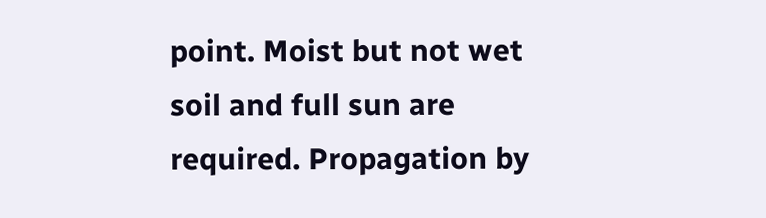point. Moist but not wet soil and full sun are required. Propagation by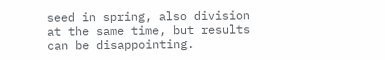seed in spring, also division at the same time, but results can be disappointing.